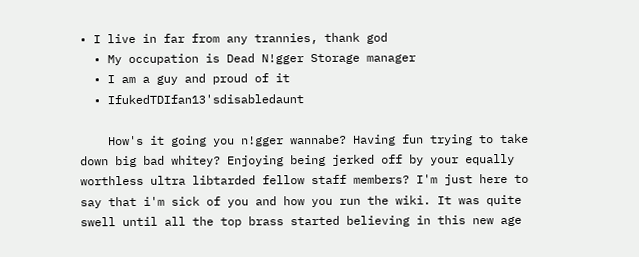• I live in far from any trannies, thank god
  • My occupation is Dead N!gger Storage manager
  • I am a guy and proud of it
  • IfukedTDIfan13'sdisabledaunt

    How's it going you n!gger wannabe? Having fun trying to take down big bad whitey? Enjoying being jerked off by your equally  worthless ultra libtarded fellow staff members? I'm just here to say that i'm sick of you and how you run the wiki. It was quite swell until all the top brass started believing in this new age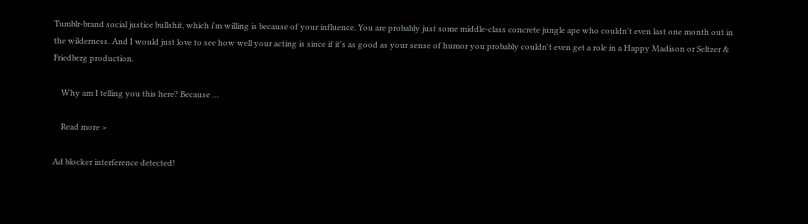Tumblr-brand social justice bullshit, which i'm willing is because of your influence. You are probably just some middle-class concrete jungle ape who couldn't even last one month out in the wilderness. And I would just love to see how well your acting is since if it's as good as your sense of humor you probably couldn't even get a role in a Happy Madison or Seltzer & Friedberg production.

    Why am I telling you this here? Because …

    Read more >

Ad blocker interference detected!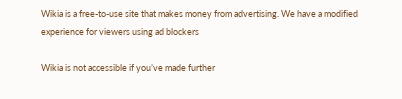Wikia is a free-to-use site that makes money from advertising. We have a modified experience for viewers using ad blockers

Wikia is not accessible if you’ve made further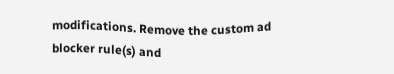modifications. Remove the custom ad blocker rule(s) and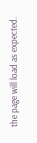the page will load as expected.